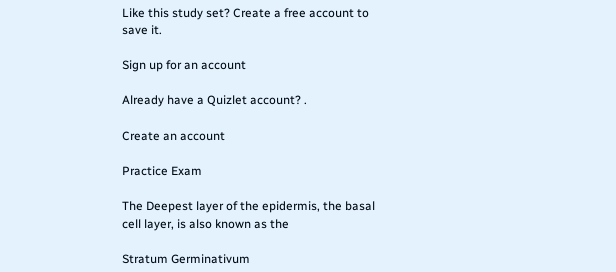Like this study set? Create a free account to save it.

Sign up for an account

Already have a Quizlet account? .

Create an account

Practice Exam

The Deepest layer of the epidermis, the basal cell layer, is also known as the

Stratum Germinativum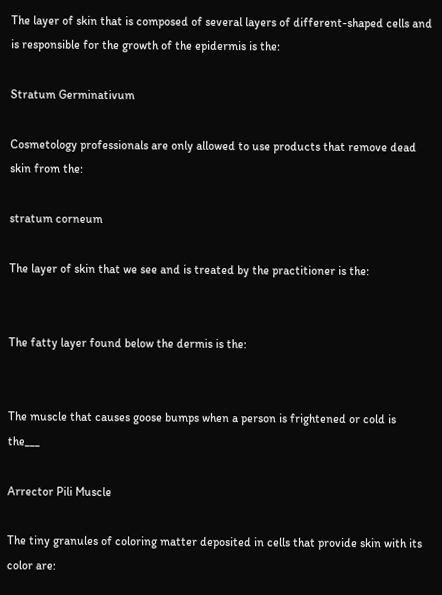The layer of skin that is composed of several layers of different-shaped cells and is responsible for the growth of the epidermis is the:

Stratum Germinativum

Cosmetology professionals are only allowed to use products that remove dead skin from the:

stratum corneum

The layer of skin that we see and is treated by the practitioner is the:


The fatty layer found below the dermis is the:


The muscle that causes goose bumps when a person is frightened or cold is the___

Arrector Pili Muscle

The tiny granules of coloring matter deposited in cells that provide skin with its color are: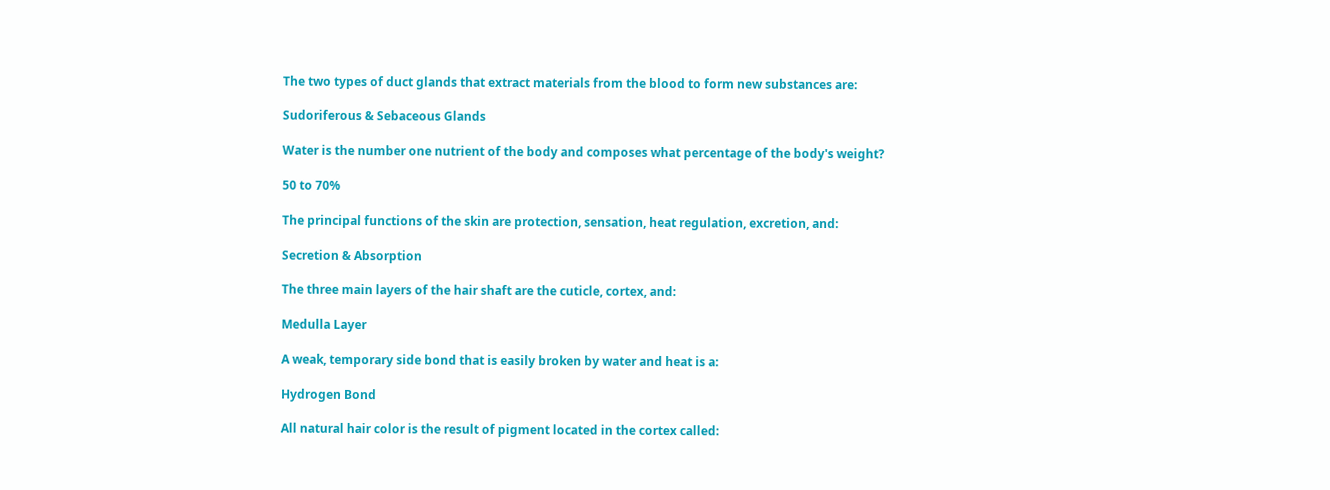The two types of duct glands that extract materials from the blood to form new substances are:

Sudoriferous & Sebaceous Glands

Water is the number one nutrient of the body and composes what percentage of the body's weight?

50 to 70%

The principal functions of the skin are protection, sensation, heat regulation, excretion, and:

Secretion & Absorption

The three main layers of the hair shaft are the cuticle, cortex, and:

Medulla Layer

A weak, temporary side bond that is easily broken by water and heat is a:

Hydrogen Bond

All natural hair color is the result of pigment located in the cortex called: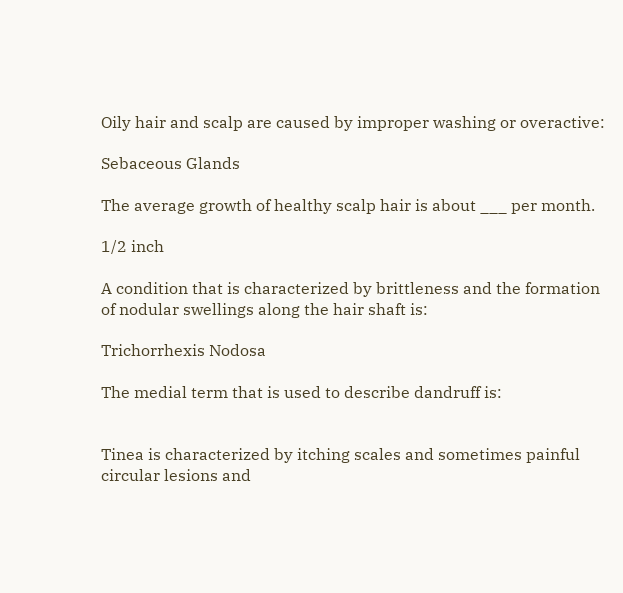Oily hair and scalp are caused by improper washing or overactive:

Sebaceous Glands

The average growth of healthy scalp hair is about ___ per month.

1/2 inch

A condition that is characterized by brittleness and the formation of nodular swellings along the hair shaft is:

Trichorrhexis Nodosa

The medial term that is used to describe dandruff is:


Tinea is characterized by itching scales and sometimes painful circular lesions and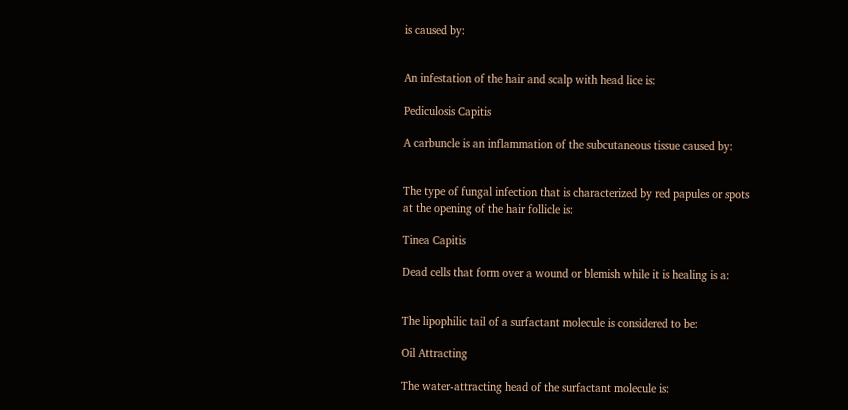is caused by:


An infestation of the hair and scalp with head lice is:

Pediculosis Capitis

A carbuncle is an inflammation of the subcutaneous tissue caused by:


The type of fungal infection that is characterized by red papules or spots at the opening of the hair follicle is:

Tinea Capitis

Dead cells that form over a wound or blemish while it is healing is a:


The lipophilic tail of a surfactant molecule is considered to be:

Oil Attracting

The water-attracting head of the surfactant molecule is: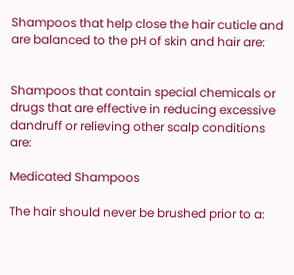Shampoos that help close the hair cuticle and are balanced to the pH of skin and hair are:


Shampoos that contain special chemicals or drugs that are effective in reducing excessive dandruff or relieving other scalp conditions are:

Medicated Shampoos

The hair should never be brushed prior to a: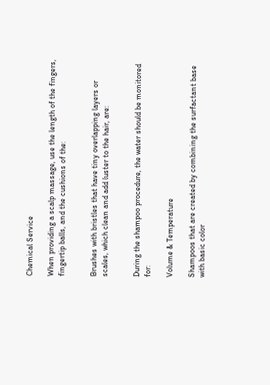Chemical Service

When providing a scalp massage, use the length of the fingers, fingertip balls, and the cushions of the:


Brushes with bristles that have tiny overlapping layers or scales, which clean and add luster to the hair, are:


During the shampoo procedure, the water should be monitored for:

Volume & Temperature

Shampoos that are created by combining the surfactant base with basic color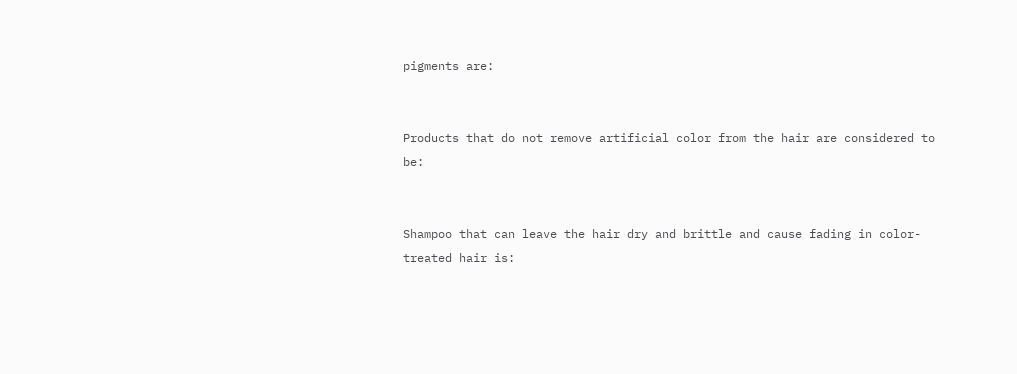pigments are:


Products that do not remove artificial color from the hair are considered to be:


Shampoo that can leave the hair dry and brittle and cause fading in color-treated hair is: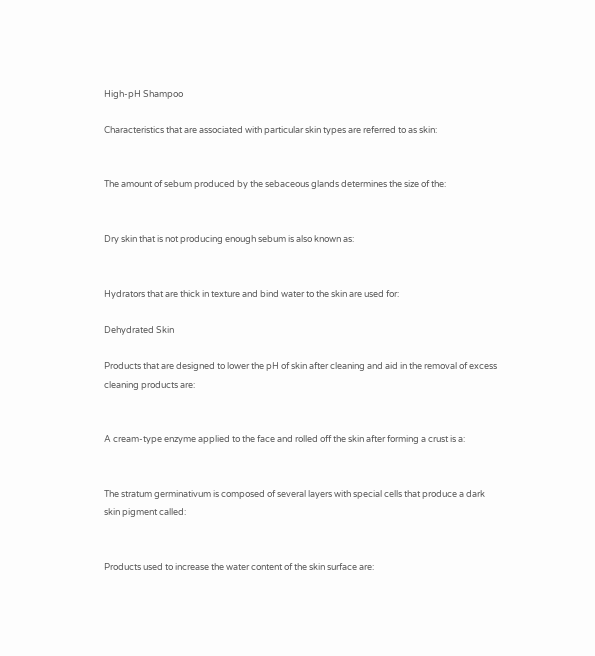High-pH Shampoo

Characteristics that are associated with particular skin types are referred to as skin:


The amount of sebum produced by the sebaceous glands determines the size of the:


Dry skin that is not producing enough sebum is also known as:


Hydrators that are thick in texture and bind water to the skin are used for:

Dehydrated Skin

Products that are designed to lower the pH of skin after cleaning and aid in the removal of excess cleaning products are:


A cream-type enzyme applied to the face and rolled off the skin after forming a crust is a:


The stratum germinativum is composed of several layers with special cells that produce a dark skin pigment called:


Products used to increase the water content of the skin surface are: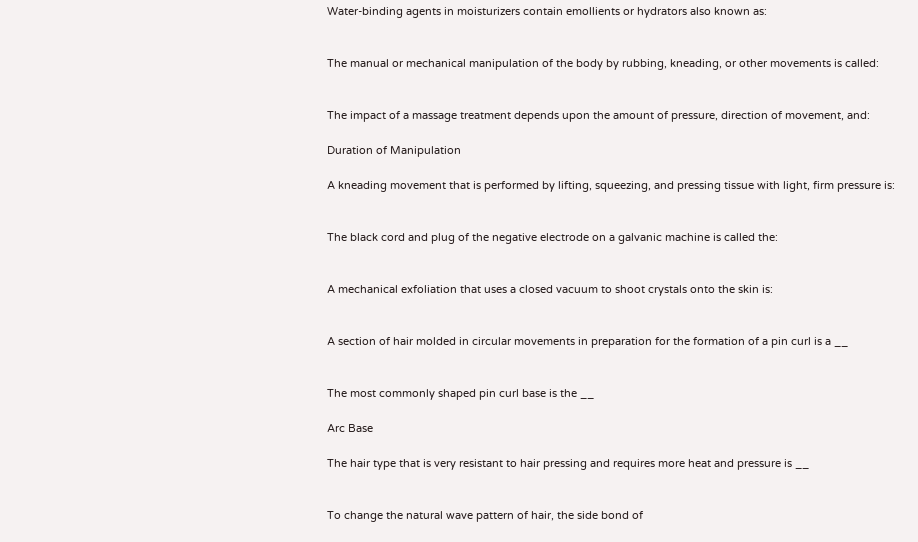Water-binding agents in moisturizers contain emollients or hydrators also known as:


The manual or mechanical manipulation of the body by rubbing, kneading, or other movements is called:


The impact of a massage treatment depends upon the amount of pressure, direction of movement, and:

Duration of Manipulation

A kneading movement that is performed by lifting, squeezing, and pressing tissue with light, firm pressure is:


The black cord and plug of the negative electrode on a galvanic machine is called the:


A mechanical exfoliation that uses a closed vacuum to shoot crystals onto the skin is:


A section of hair molded in circular movements in preparation for the formation of a pin curl is a __


The most commonly shaped pin curl base is the __

Arc Base

The hair type that is very resistant to hair pressing and requires more heat and pressure is __


To change the natural wave pattern of hair, the side bond of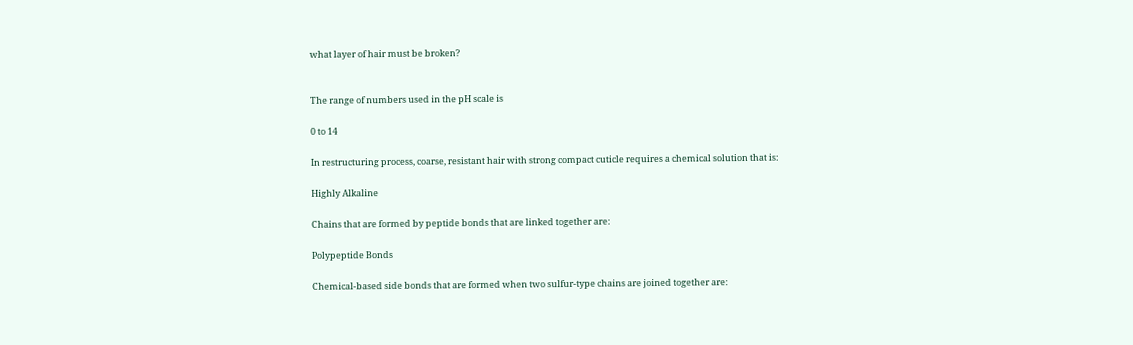what layer of hair must be broken?


The range of numbers used in the pH scale is

0 to 14

In restructuring process, coarse, resistant hair with strong compact cuticle requires a chemical solution that is:

Highly Alkaline

Chains that are formed by peptide bonds that are linked together are:

Polypeptide Bonds

Chemical-based side bonds that are formed when two sulfur-type chains are joined together are: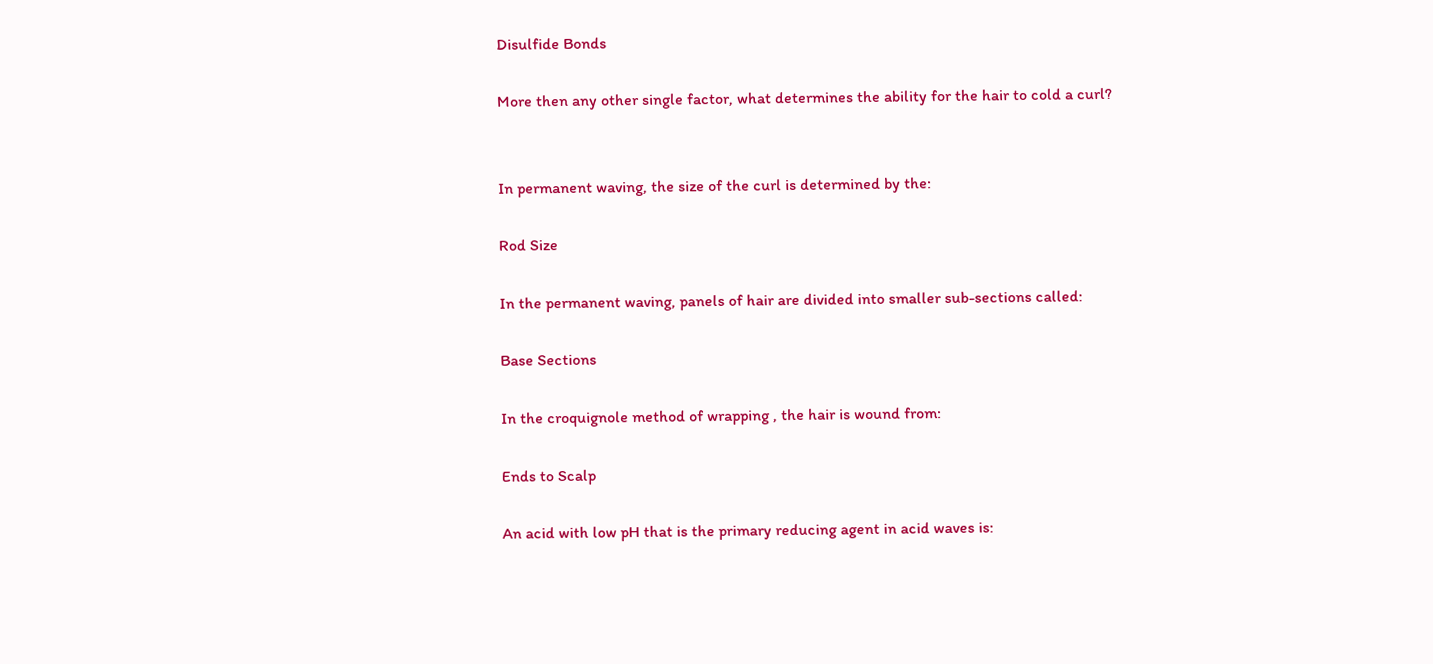Disulfide Bonds

More then any other single factor, what determines the ability for the hair to cold a curl?


In permanent waving, the size of the curl is determined by the:

Rod Size

In the permanent waving, panels of hair are divided into smaller sub-sections called:

Base Sections

In the croquignole method of wrapping , the hair is wound from:

Ends to Scalp

An acid with low pH that is the primary reducing agent in acid waves is: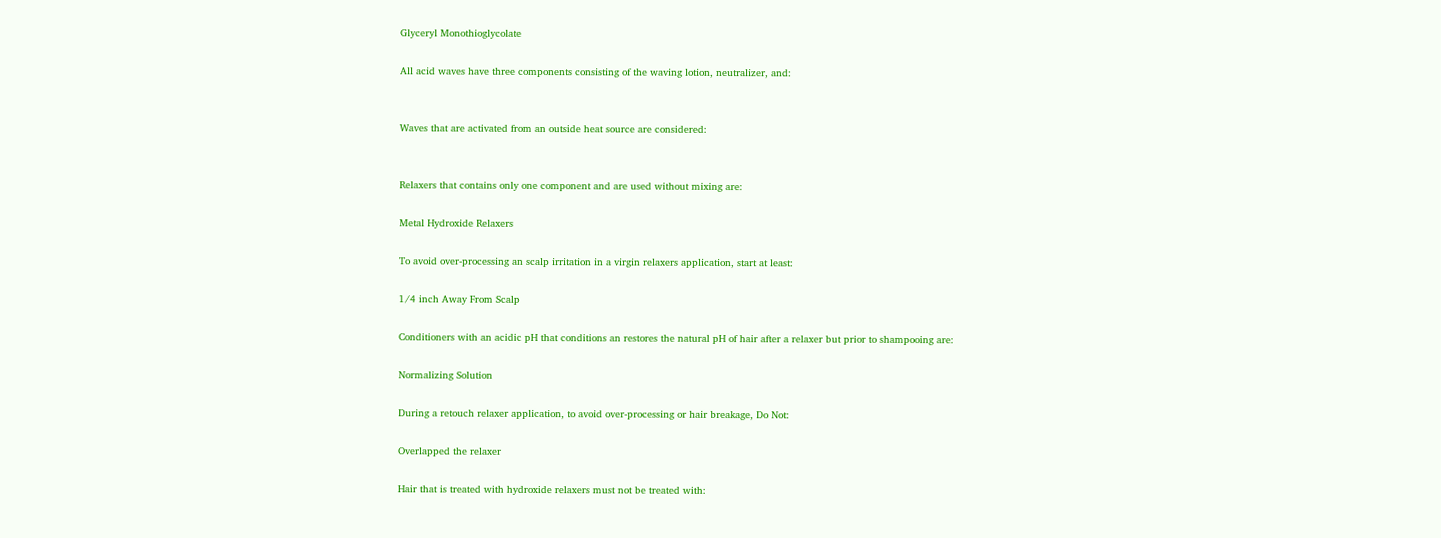Glyceryl Monothioglycolate

All acid waves have three components consisting of the waving lotion, neutralizer, and:


Waves that are activated from an outside heat source are considered:


Relaxers that contains only one component and are used without mixing are:

Metal Hydroxide Relaxers

To avoid over-processing an scalp irritation in a virgin relaxers application, start at least:

1/4 inch Away From Scalp

Conditioners with an acidic pH that conditions an restores the natural pH of hair after a relaxer but prior to shampooing are:

Normalizing Solution

During a retouch relaxer application, to avoid over-processing or hair breakage, Do Not:

Overlapped the relaxer

Hair that is treated with hydroxide relaxers must not be treated with: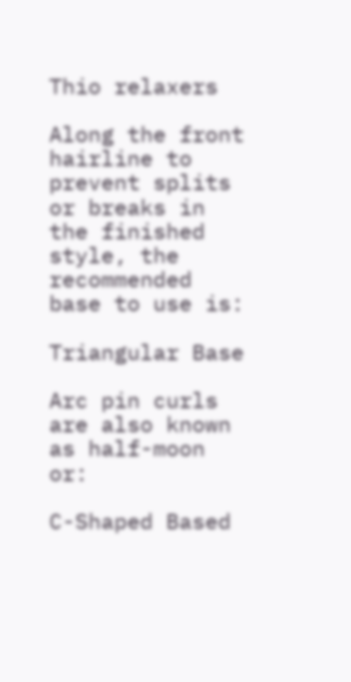Thio relaxers

Along the front hairline to prevent splits or breaks in the finished style, the recommended base to use is:

Triangular Base

Arc pin curls are also known as half-moon or:

C-Shaped Based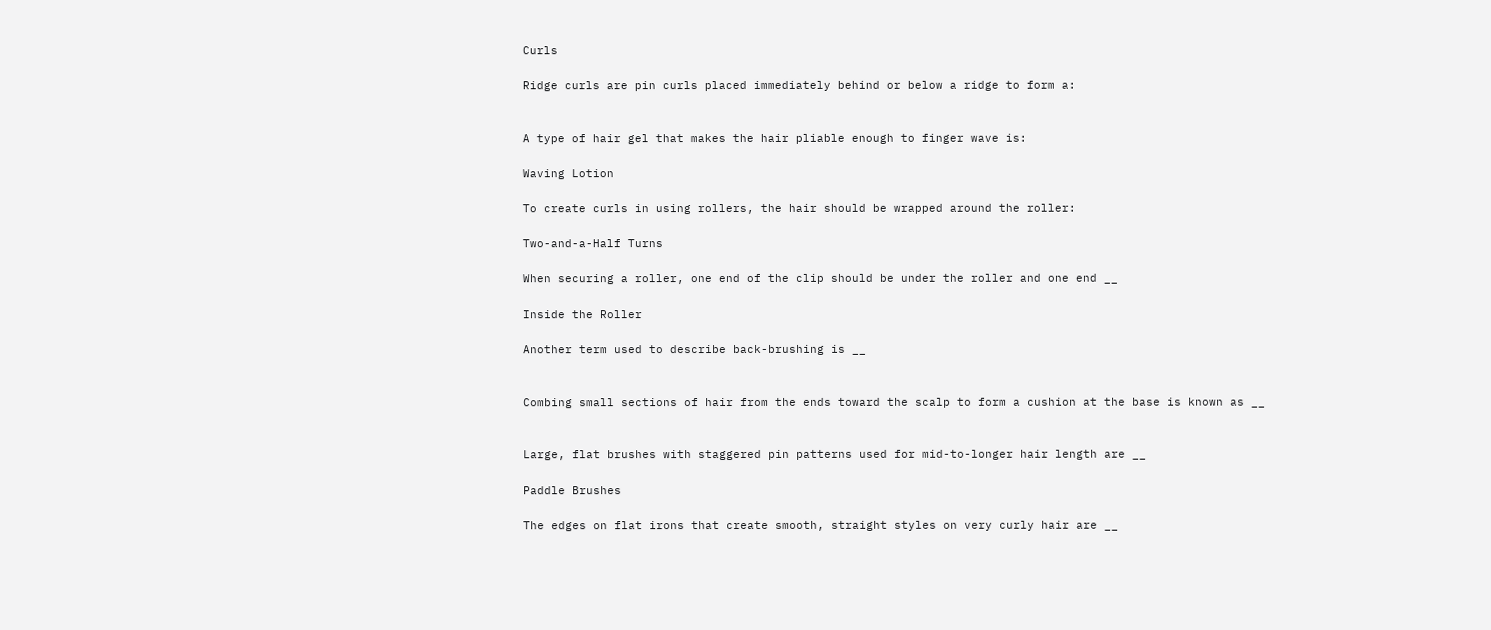Curls

Ridge curls are pin curls placed immediately behind or below a ridge to form a:


A type of hair gel that makes the hair pliable enough to finger wave is:

Waving Lotion

To create curls in using rollers, the hair should be wrapped around the roller:

Two-and-a-Half Turns

When securing a roller, one end of the clip should be under the roller and one end __

Inside the Roller

Another term used to describe back-brushing is __


Combing small sections of hair from the ends toward the scalp to form a cushion at the base is known as __


Large, flat brushes with staggered pin patterns used for mid-to-longer hair length are __

Paddle Brushes

The edges on flat irons that create smooth, straight styles on very curly hair are __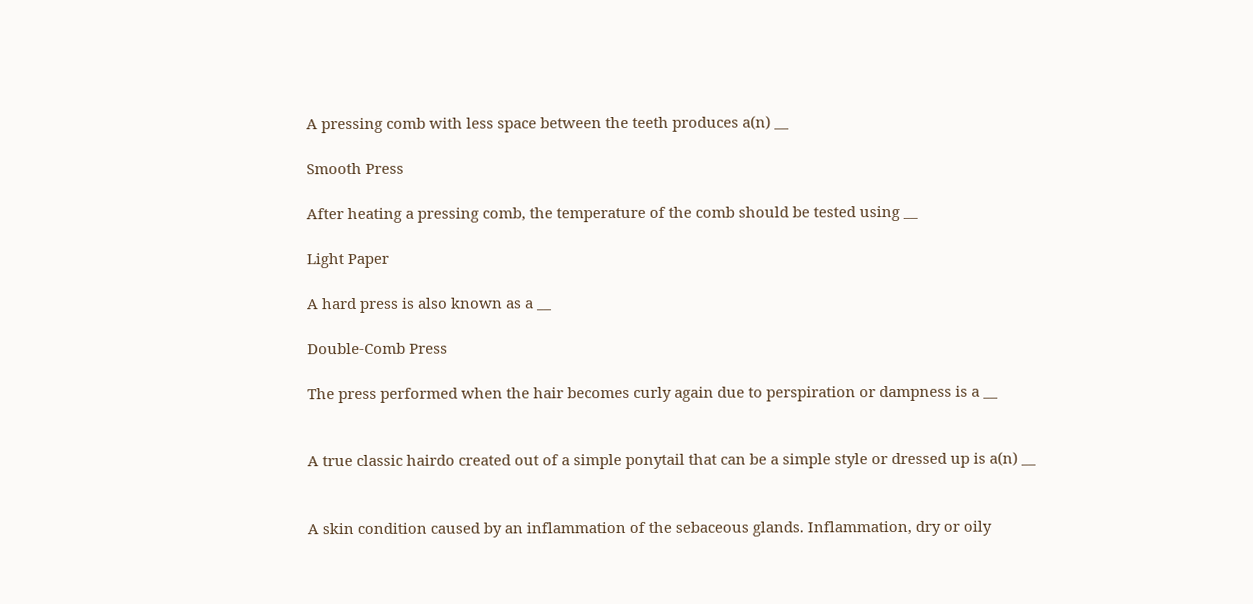A pressing comb with less space between the teeth produces a(n) __

Smooth Press

After heating a pressing comb, the temperature of the comb should be tested using __

Light Paper

A hard press is also known as a __

Double-Comb Press

The press performed when the hair becomes curly again due to perspiration or dampness is a __


A true classic hairdo created out of a simple ponytail that can be a simple style or dressed up is a(n) __


A skin condition caused by an inflammation of the sebaceous glands. Inflammation, dry or oily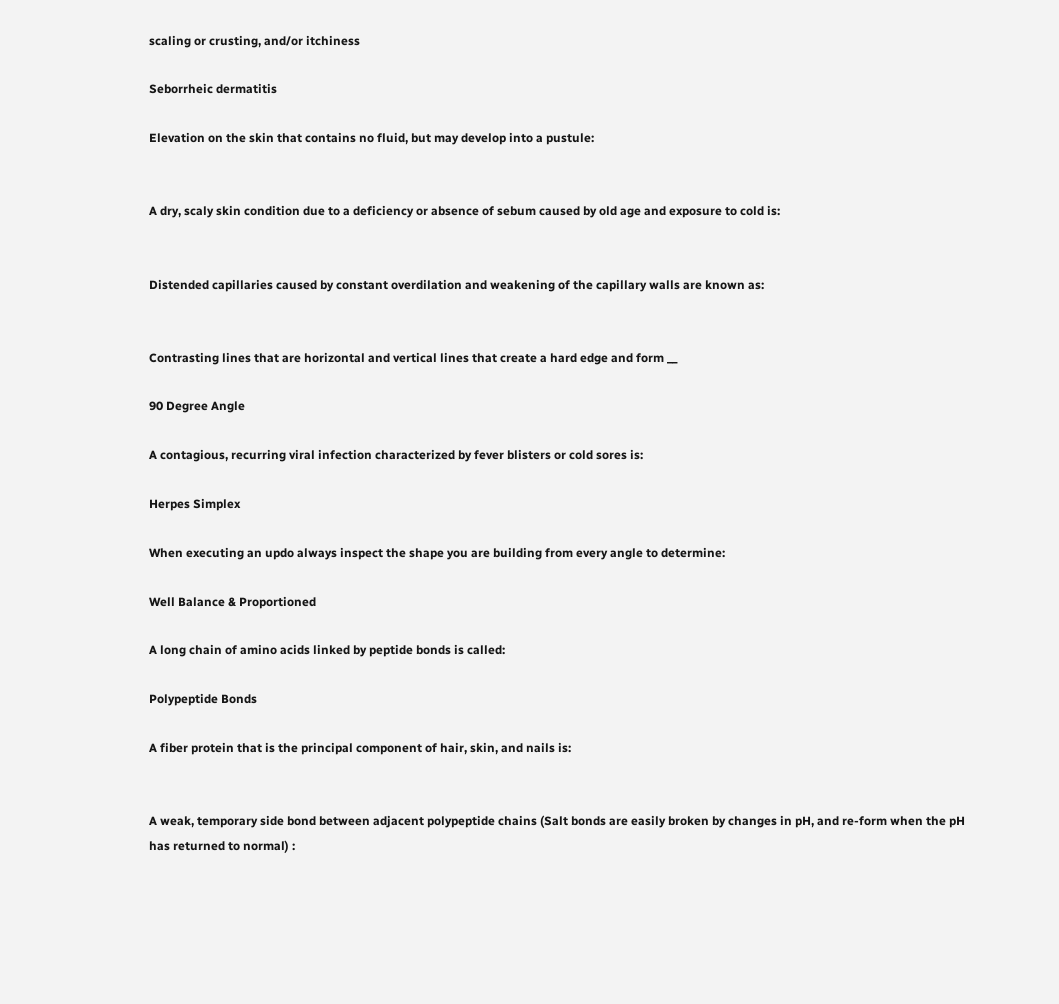scaling or crusting, and/or itchiness

Seborrheic dermatitis

Elevation on the skin that contains no fluid, but may develop into a pustule:


A dry, scaly skin condition due to a deficiency or absence of sebum caused by old age and exposure to cold is:


Distended capillaries caused by constant overdilation and weakening of the capillary walls are known as:


Contrasting lines that are horizontal and vertical lines that create a hard edge and form __

90 Degree Angle

A contagious, recurring viral infection characterized by fever blisters or cold sores is:

Herpes Simplex

When executing an updo always inspect the shape you are building from every angle to determine:

Well Balance & Proportioned

A long chain of amino acids linked by peptide bonds is called:

Polypeptide Bonds

A fiber protein that is the principal component of hair, skin, and nails is:


A weak, temporary side bond between adjacent polypeptide chains (Salt bonds are easily broken by changes in pH, and re-form when the pH has returned to normal) :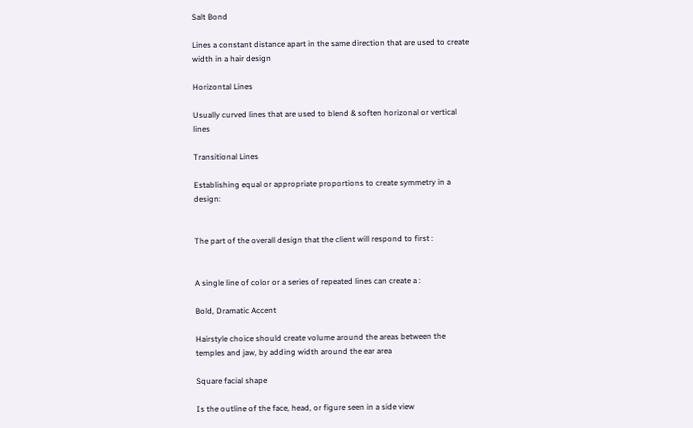Salt Bond

Lines a constant distance apart in the same direction that are used to create width in a hair design

Horizontal Lines

Usually curved lines that are used to blend & soften horizonal or vertical lines

Transitional Lines

Establishing equal or appropriate proportions to create symmetry in a design:


The part of the overall design that the client will respond to first :


A single line of color or a series of repeated lines can create a :

Bold, Dramatic Accent

Hairstyle choice should create volume around the areas between the temples and jaw, by adding width around the ear area

Square facial shape

Is the outline of the face, head, or figure seen in a side view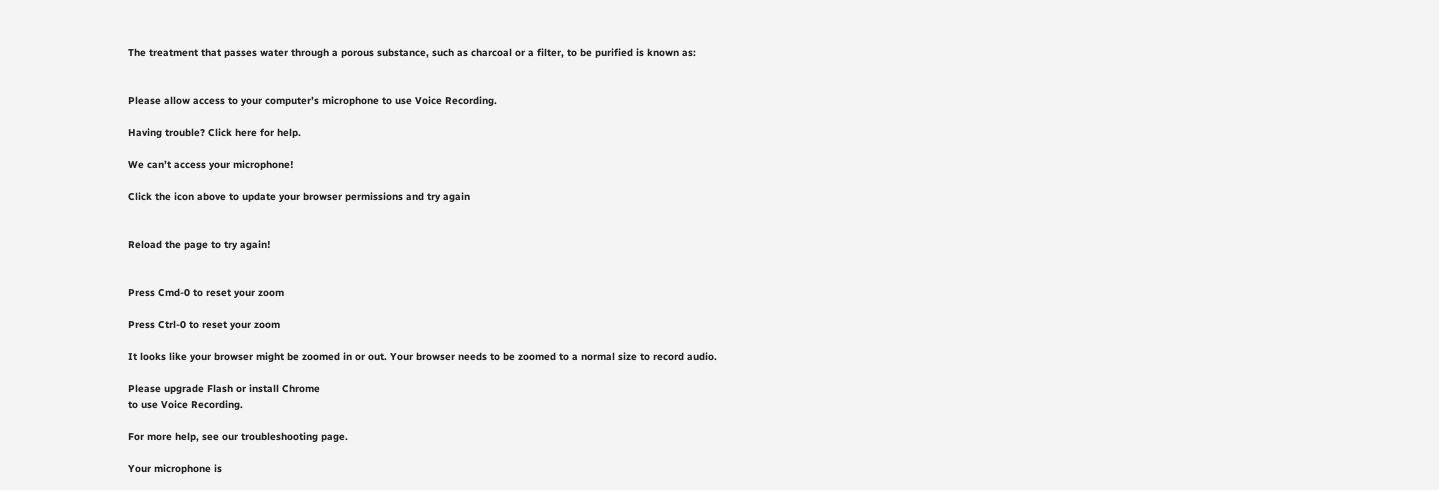The treatment that passes water through a porous substance, such as charcoal or a filter, to be purified is known as:


Please allow access to your computer’s microphone to use Voice Recording.

Having trouble? Click here for help.

We can’t access your microphone!

Click the icon above to update your browser permissions and try again


Reload the page to try again!


Press Cmd-0 to reset your zoom

Press Ctrl-0 to reset your zoom

It looks like your browser might be zoomed in or out. Your browser needs to be zoomed to a normal size to record audio.

Please upgrade Flash or install Chrome
to use Voice Recording.

For more help, see our troubleshooting page.

Your microphone is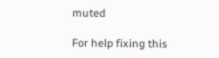muted

For help fixing this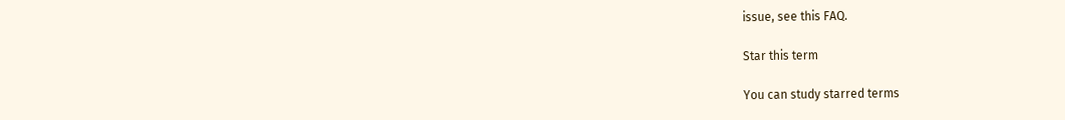issue, see this FAQ.

Star this term

You can study starred terms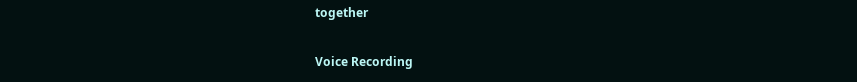together

Voice Recording